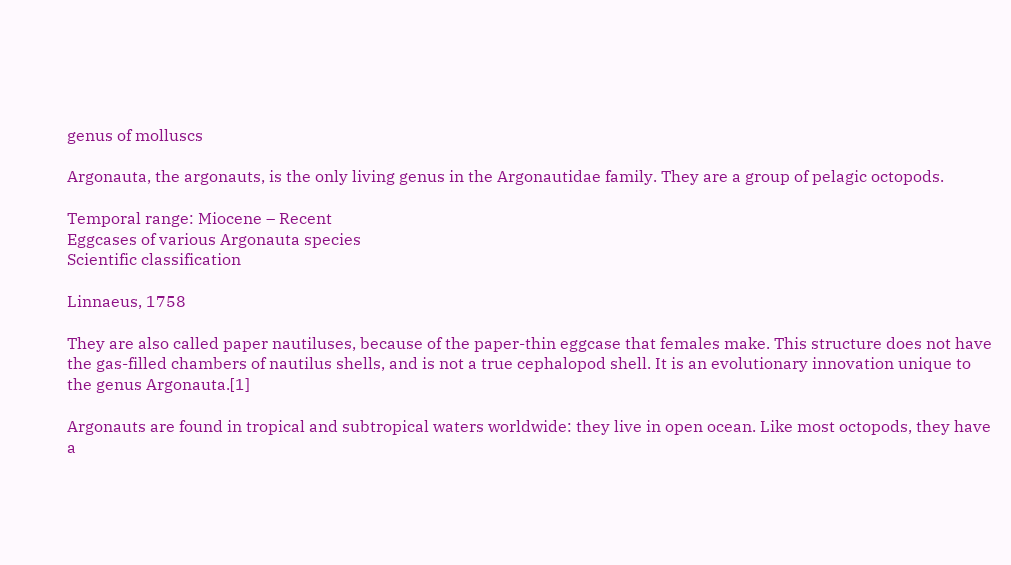genus of molluscs

Argonauta, the argonauts, is the only living genus in the Argonautidae family. They are a group of pelagic octopods.

Temporal range: Miocene – Recent
Eggcases of various Argonauta species
Scientific classification

Linnaeus, 1758

They are also called paper nautiluses, because of the paper-thin eggcase that females make. This structure does not have the gas-filled chambers of nautilus shells, and is not a true cephalopod shell. It is an evolutionary innovation unique to the genus Argonauta.[1]

Argonauts are found in tropical and subtropical waters worldwide: they live in open ocean. Like most octopods, they have a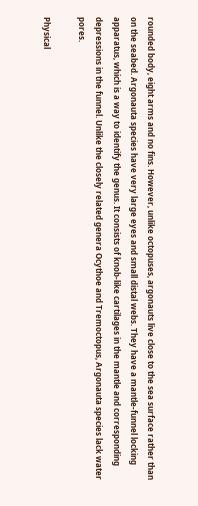rounded body, eight arms and no fins. However, unlike octopuses, argonauts live close to the sea surface rather than on the seabed. Argonauta species have very large eyes and small distal webs. They have a mantle-funnel locking apparatus, which is a way to identify the genus. It consists of knob-like cartilages in the mantle and corresponding depressions in the funnel. Unlike the closely related genera Ocythoe and Tremoctopus, Argonauta species lack water pores.

Physical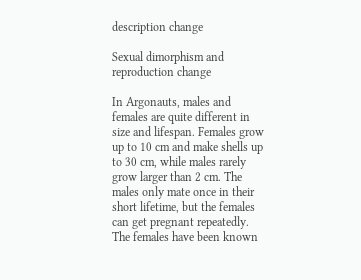description change

Sexual dimorphism and reproduction change

In Argonauts, males and females are quite different in size and lifespan. Females grow up to 10 cm and make shells up to 30 cm, while males rarely grow larger than 2 cm. The males only mate once in their short lifetime, but the females can get pregnant repeatedly. The females have been known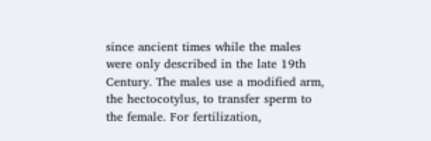since ancient times while the males were only described in the late 19th Century. The males use a modified arm, the hectocotylus, to transfer sperm to the female. For fertilization,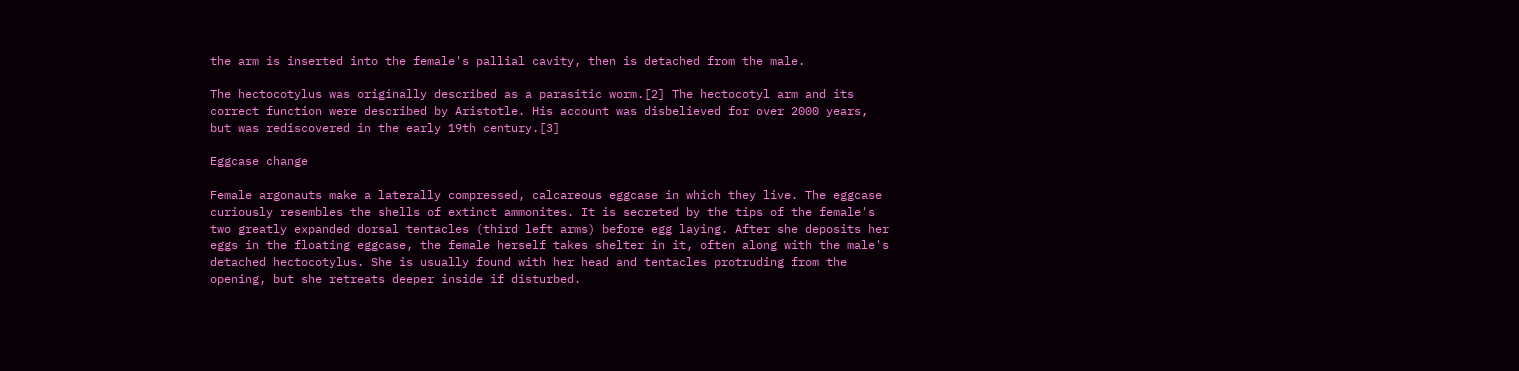the arm is inserted into the female's pallial cavity, then is detached from the male.

The hectocotylus was originally described as a parasitic worm.[2] The hectocotyl arm and its correct function were described by Aristotle. His account was disbelieved for over 2000 years, but was rediscovered in the early 19th century.[3]

Eggcase change

Female argonauts make a laterally compressed, calcareous eggcase in which they live. The eggcase curiously resembles the shells of extinct ammonites. It is secreted by the tips of the female's two greatly expanded dorsal tentacles (third left arms) before egg laying. After she deposits her eggs in the floating eggcase, the female herself takes shelter in it, often along with the male's detached hectocotylus. She is usually found with her head and tentacles protruding from the opening, but she retreats deeper inside if disturbed.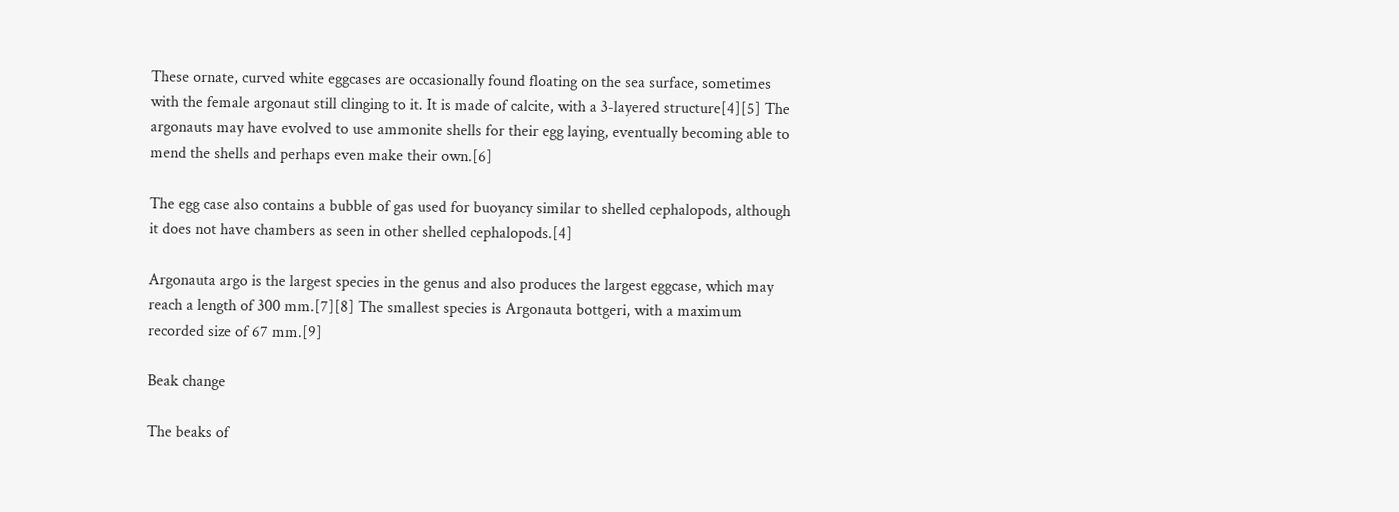These ornate, curved white eggcases are occasionally found floating on the sea surface, sometimes with the female argonaut still clinging to it. It is made of calcite, with a 3-layered structure[4][5] The argonauts may have evolved to use ammonite shells for their egg laying, eventually becoming able to mend the shells and perhaps even make their own.[6]

The egg case also contains a bubble of gas used for buoyancy similar to shelled cephalopods, although it does not have chambers as seen in other shelled cephalopods.[4]

Argonauta argo is the largest species in the genus and also produces the largest eggcase, which may reach a length of 300 mm.[7][8] The smallest species is Argonauta bottgeri, with a maximum recorded size of 67 mm.[9]

Beak change

The beaks of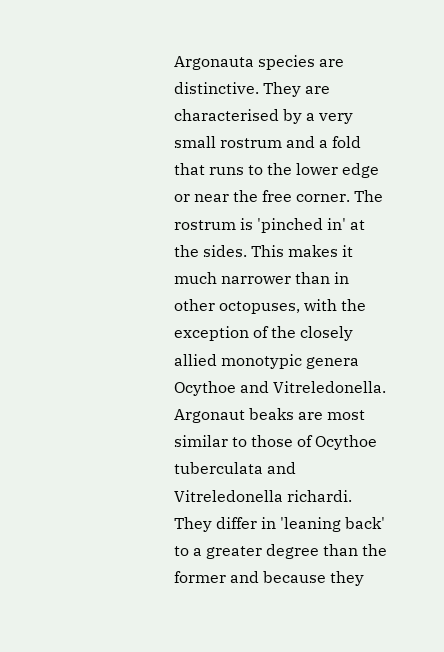Argonauta species are distinctive. They are characterised by a very small rostrum and a fold that runs to the lower edge or near the free corner. The rostrum is 'pinched in' at the sides. This makes it much narrower than in other octopuses, with the exception of the closely allied monotypic genera Ocythoe and Vitreledonella. Argonaut beaks are most similar to those of Ocythoe tuberculata and Vitreledonella richardi. They differ in 'leaning back' to a greater degree than the former and because they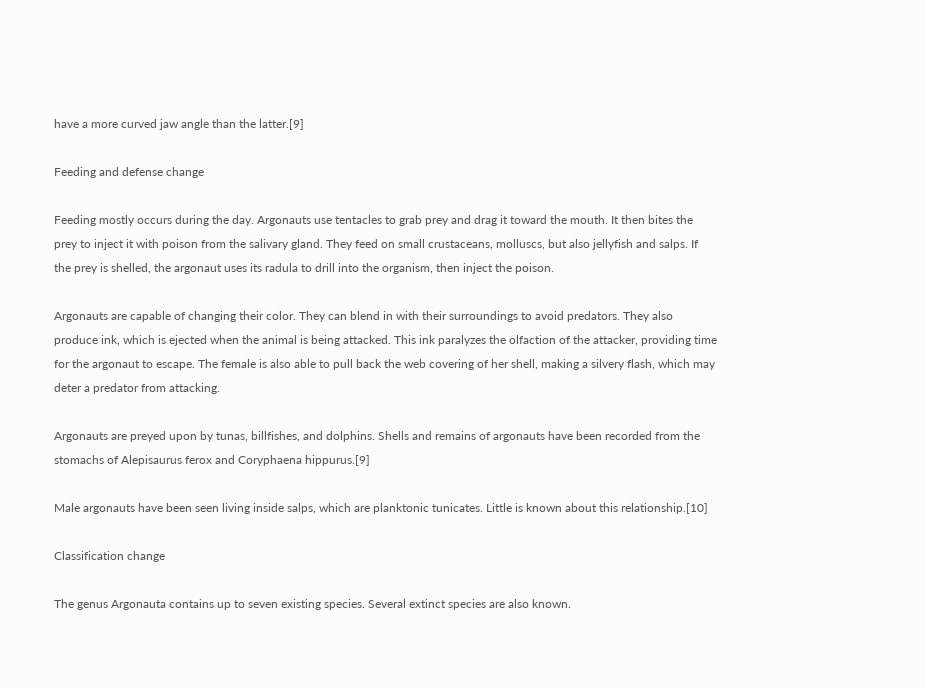have a more curved jaw angle than the latter.[9]

Feeding and defense change

Feeding mostly occurs during the day. Argonauts use tentacles to grab prey and drag it toward the mouth. It then bites the prey to inject it with poison from the salivary gland. They feed on small crustaceans, molluscs, but also jellyfish and salps. If the prey is shelled, the argonaut uses its radula to drill into the organism, then inject the poison.

Argonauts are capable of changing their color. They can blend in with their surroundings to avoid predators. They also produce ink, which is ejected when the animal is being attacked. This ink paralyzes the olfaction of the attacker, providing time for the argonaut to escape. The female is also able to pull back the web covering of her shell, making a silvery flash, which may deter a predator from attacking.

Argonauts are preyed upon by tunas, billfishes, and dolphins. Shells and remains of argonauts have been recorded from the stomachs of Alepisaurus ferox and Coryphaena hippurus.[9]

Male argonauts have been seen living inside salps, which are planktonic tunicates. Little is known about this relationship.[10]

Classification change

The genus Argonauta contains up to seven existing species. Several extinct species are also known.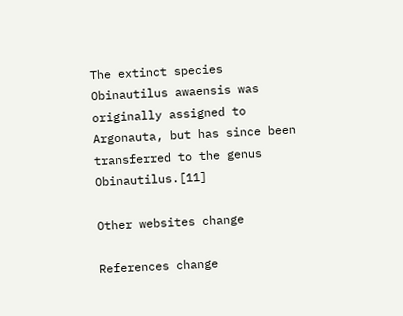The extinct species Obinautilus awaensis was originally assigned to Argonauta, but has since been transferred to the genus Obinautilus.[11]

Other websites change

References change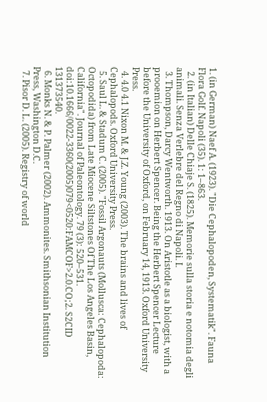1. (in German) Naef A. (1923). "Die Cephalopoden, Systematik". Fauna Flora Golf. Napoli (35). 1: 1–863.
  2. (in Italian) Delle Chiaje S. (1825). Memorie sulla storia e notomia degli animali. Senza Verlebre del Regno di Napoli. I.
  3. Thompson, Darcy Wentworth. 1913. On Aristotle as a biologist, with a prooemion on Herbert Spencer. Being the Herbert Spencer Lecture before the University of Oxford, on February 14, 1913. Oxford University Press.
  4. 4.0 4.1 Nixon M. & J.Z. Young (2003). The brains and lives of Cephalopods. Oxford University Press.
  5. Saul L. & Stadum C. (2005). "Fossil Argonauts (Mollusca: Cephalopoda: Octopodida) from Late Miocene Siltstones Of The Los Angeles Basin, California". Journal of Paleontology. 79 (3): 520–531. doi:10.1666/0022-3360(2005)079<0520:FAMCOF>2.0.CO;2. S2CID 131373540.
  6. Monks N. & P. Palmer (2002). Ammonites. Smithsonian Institution Press, Washington D.C.
  7. Pisor D. L. (2005). Registry of world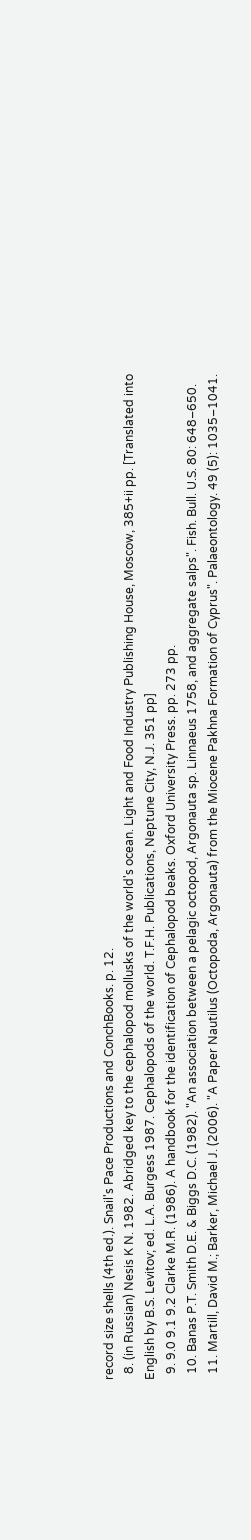record size shells (4th ed.). Snail's Pace Productions and ConchBooks. p. 12.
  8. (in Russian) Nesis K N. 1982. Abridged key to the cephalopod mollusks of the world's ocean. Light and Food Industry Publishing House, Moscow, 385+ii pp. [Translated into English by B.S. Levitov; ed. L.A. Burgess 1987. Cephalopods of the world. T.F.H. Publications, Neptune City, N.J. 351 pp]
  9. 9.0 9.1 9.2 Clarke M.R. (1986). A handbook for the identification of Cephalopod beaks. Oxford University Press. pp. 273 pp.
  10. Banas P.T. Smith D.E. & Biggs D.C. (1982). "An association between a pelagic octopod, Argonauta sp. Linnaeus 1758, and aggregate salps". Fish. Bull. U.S. 80: 648–650.
  11. Martill, David M.; Barker, Michael J. (2006). "A Paper Nautilus (Octopoda, Argonauta) from the Miocene Pakhna Formation of Cyprus". Palaeontology. 49 (5): 1035–1041.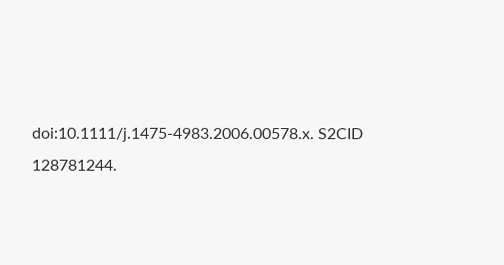doi:10.1111/j.1475-4983.2006.00578.x. S2CID 128781244.